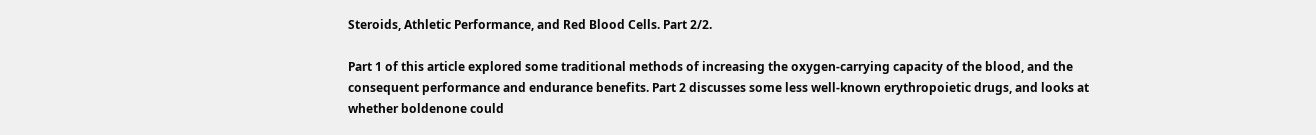Steroids, Athletic Performance, and Red Blood Cells. Part 2/2.

Part 1 of this article explored some traditional methods of increasing the oxygen-carrying capacity of the blood, and the consequent performance and endurance benefits. Part 2 discusses some less well-known erythropoietic drugs, and looks at whether boldenone could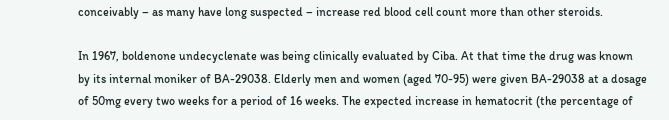conceivably – as many have long suspected – increase red blood cell count more than other steroids.

In 1967, boldenone undecyclenate was being clinically evaluated by Ciba. At that time the drug was known by its internal moniker of BA-29038. Elderly men and women (aged 70-95) were given BA-29038 at a dosage of 50mg every two weeks for a period of 16 weeks. The expected increase in hematocrit (the percentage of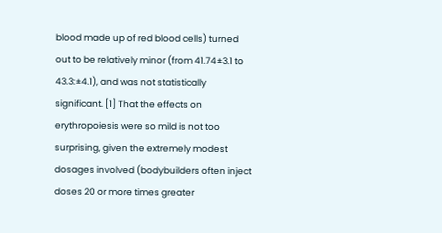blood made up of red blood cells) turned out to be relatively minor (from 41.74±3.1 to 43.3:±4.1), and was not statistically significant. [1] That the effects on erythropoiesis were so mild is not too surprising, given the extremely modest dosages involved (bodybuilders often inject doses 20 or more times greater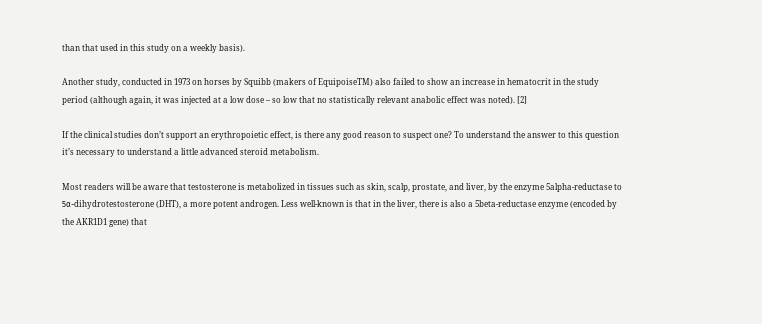than that used in this study on a weekly basis).

Another study, conducted in 1973 on horses by Squibb (makers of EquipoiseTM) also failed to show an increase in hematocrit in the study period (although again, it was injected at a low dose – so low that no statistically relevant anabolic effect was noted). [2]

If the clinical studies don’t support an erythropoietic effect, is there any good reason to suspect one? To understand the answer to this question it’s necessary to understand a little advanced steroid metabolism.

Most readers will be aware that testosterone is metabolized in tissues such as skin, scalp, prostate, and liver, by the enzyme 5alpha-reductase to 5α-dihydrotestosterone (DHT), a more potent androgen. Less well-known is that in the liver, there is also a 5beta-reductase enzyme (encoded by the AKR1D1 gene) that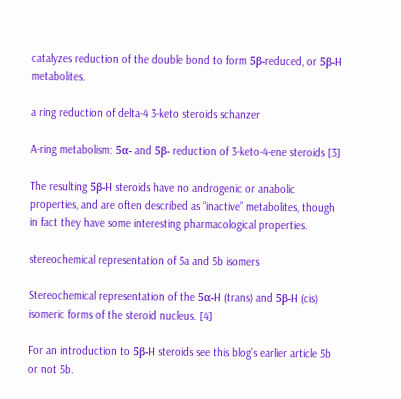catalyzes reduction of the double bond to form 5β-reduced, or 5β-H metabolites.

a ring reduction of delta-4 3-keto steroids schanzer

A-ring metabolism: 5α- and 5β- reduction of 3-keto-4-ene steroids [3]

The resulting 5β-H steroids have no androgenic or anabolic properties, and are often described as “inactive” metabolites, though in fact they have some interesting pharmacological properties.

stereochemical representation of 5a and 5b isomers

Stereochemical representation of the 5α-H (trans) and 5β-H (cis) isomeric forms of the steroid nucleus. [4]

For an introduction to 5β-H steroids see this blog’s earlier article 5b or not 5b.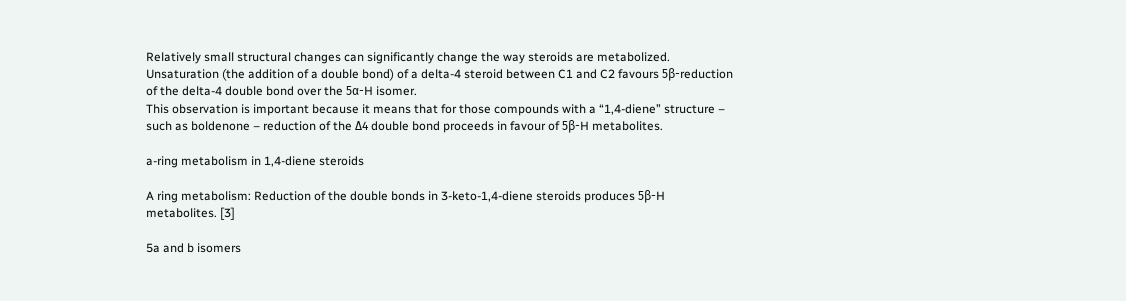Relatively small structural changes can significantly change the way steroids are metabolized.
Unsaturation (the addition of a double bond) of a delta-4 steroid between C1 and C2 favours 5β-reduction of the delta-4 double bond over the 5α-H isomer.
This observation is important because it means that for those compounds with a “1,4-diene” structure – such as boldenone – reduction of the Δ4 double bond proceeds in favour of 5β-H metabolites.

a-ring metabolism in 1,4-diene steroids

A ring metabolism: Reduction of the double bonds in 3-keto-1,4-diene steroids produces 5β-H metabolites. [3]

5a and b isomers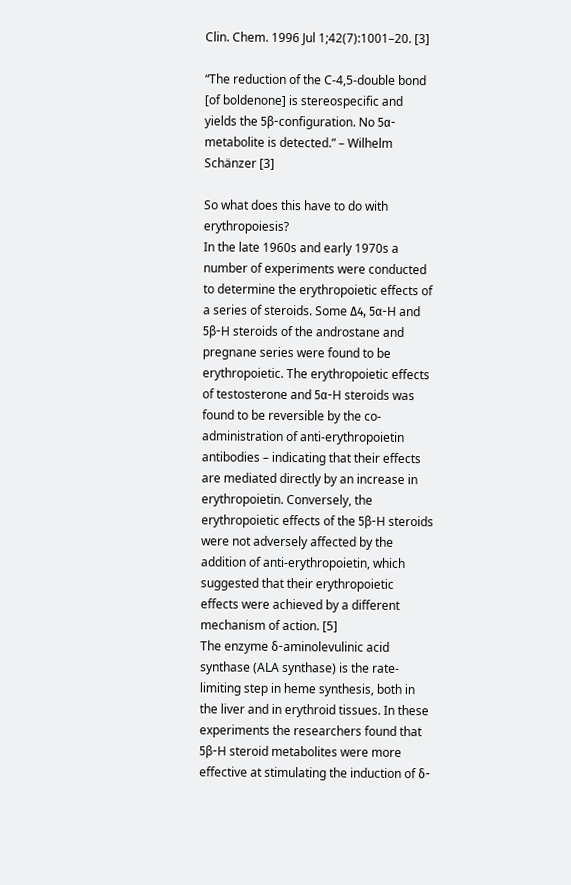Clin. Chem. 1996 Jul 1;42(7):1001–20. [3]

“The reduction of the C-4,5-double bond [of boldenone] is stereospecific and yields the 5β-configuration. No 5α-metabolite is detected.” – Wilhelm Schänzer [3]

So what does this have to do with erythropoiesis?
In the late 1960s and early 1970s a number of experiments were conducted to determine the erythropoietic effects of a series of steroids. Some Δ4, 5α-H and 5β-H steroids of the androstane and pregnane series were found to be erythropoietic. The erythropoietic effects of testosterone and 5α-H steroids was found to be reversible by the co-administration of anti-erythropoietin antibodies – indicating that their effects are mediated directly by an increase in erythropoietin. Conversely, the erythropoietic effects of the 5β-H steroids were not adversely affected by the addition of anti-erythropoietin, which suggested that their erythropoietic effects were achieved by a different mechanism of action. [5]
The enzyme δ-aminolevulinic acid synthase (ALA synthase) is the rate-limiting step in heme synthesis, both in the liver and in erythroid tissues. In these experiments the researchers found that 5β-H steroid metabolites were more effective at stimulating the induction of δ-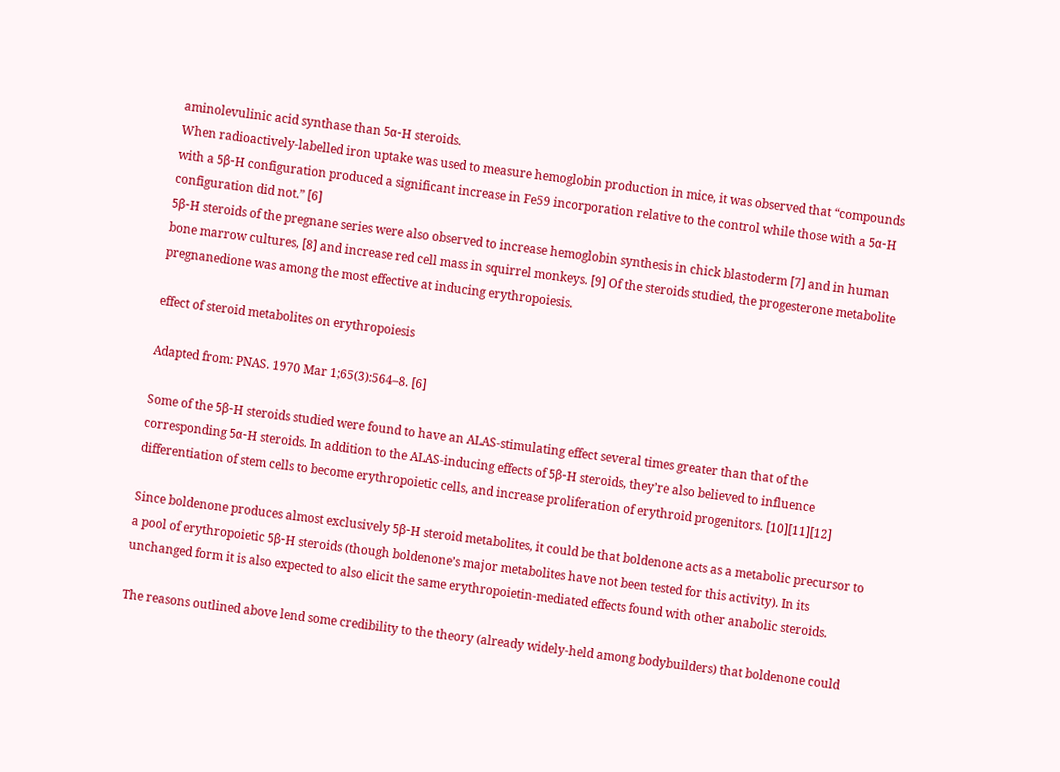aminolevulinic acid synthase than 5α-H steroids.
When radioactively-labelled iron uptake was used to measure hemoglobin production in mice, it was observed that “compounds with a 5β-H configuration produced a significant increase in Fe59 incorporation relative to the control while those with a 5α-H configuration did not.” [6]
5β-H steroids of the pregnane series were also observed to increase hemoglobin synthesis in chick blastoderm [7] and in human bone marrow cultures, [8] and increase red cell mass in squirrel monkeys. [9] Of the steroids studied, the progesterone metabolite pregnanedione was among the most effective at inducing erythropoiesis.

effect of steroid metabolites on erythropoiesis

Adapted from: PNAS. 1970 Mar 1;65(3):564–8. [6]

Some of the 5β-H steroids studied were found to have an ALAS-stimulating effect several times greater than that of the corresponding 5α-H steroids. In addition to the ALAS-inducing effects of 5β-H steroids, they’re also believed to influence differentiation of stem cells to become erythropoietic cells, and increase proliferation of erythroid progenitors. [10][11][12]

Since boldenone produces almost exclusively 5β-H steroid metabolites, it could be that boldenone acts as a metabolic precursor to a pool of erythropoietic 5β-H steroids (though boldenone’s major metabolites have not been tested for this activity). In its unchanged form it is also expected to also elicit the same erythropoietin-mediated effects found with other anabolic steroids.

The reasons outlined above lend some credibility to the theory (already widely-held among bodybuilders) that boldenone could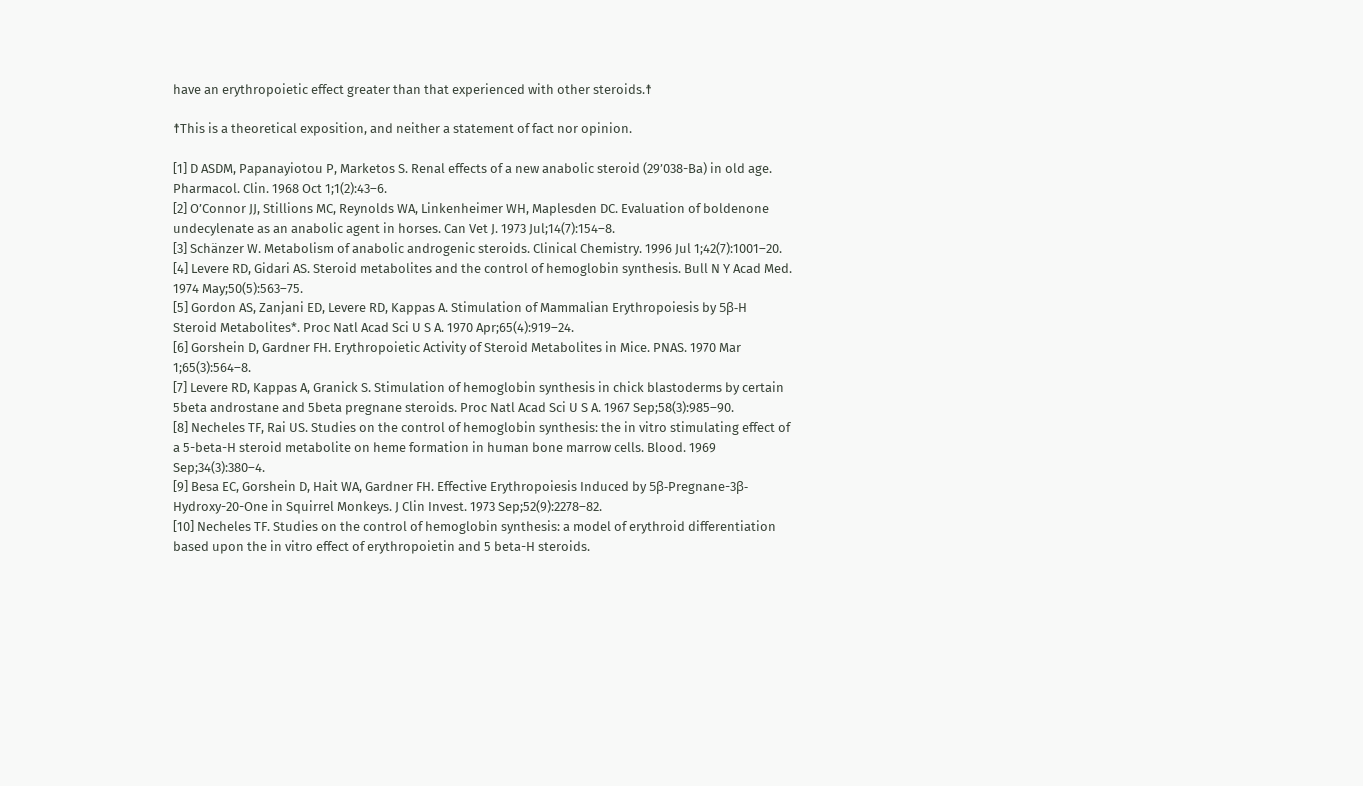have an erythropoietic effect greater than that experienced with other steroids.☨

☨This is a theoretical exposition, and neither a statement of fact nor opinion.

[1] D ASDM, Papanayiotou P, Marketos S. Renal effects of a new anabolic steroid (29’038-Ba) in old age. Pharmacol. Clin. 1968 Oct 1;1(2):43–6.
[2] O’Connor JJ, Stillions MC, Reynolds WA, Linkenheimer WH, Maplesden DC. Evaluation of boldenone undecylenate as an anabolic agent in horses. Can Vet J. 1973 Jul;14(7):154–8.
[3] Schänzer W. Metabolism of anabolic androgenic steroids. Clinical Chemistry. 1996 Jul 1;42(7):1001–20.
[4] Levere RD, Gidari AS. Steroid metabolites and the control of hemoglobin synthesis. Bull N Y Acad Med. 1974 May;50(5):563–75.
[5] Gordon AS, Zanjani ED, Levere RD, Kappas A. Stimulation of Mammalian Erythropoiesis by 5β-H Steroid Metabolites*. Proc Natl Acad Sci U S A. 1970 Apr;65(4):919–24.
[6] Gorshein D, Gardner FH. Erythropoietic Activity of Steroid Metabolites in Mice. PNAS. 1970 Mar 1;65(3):564–8.
[7] Levere RD, Kappas A, Granick S. Stimulation of hemoglobin synthesis in chick blastoderms by certain 5beta androstane and 5beta pregnane steroids. Proc Natl Acad Sci U S A. 1967 Sep;58(3):985–90.
[8] Necheles TF, Rai US. Studies on the control of hemoglobin synthesis: the in vitro stimulating effect of a 5-beta-H steroid metabolite on heme formation in human bone marrow cells. Blood. 1969 Sep;34(3):380–4.
[9] Besa EC, Gorshein D, Hait WA, Gardner FH. Effective Erythropoiesis Induced by 5β-Pregnane-3β-Hydroxy-20-One in Squirrel Monkeys. J Clin Invest. 1973 Sep;52(9):2278–82.
[10] Necheles TF. Studies on the control of hemoglobin synthesis: a model of erythroid differentiation based upon the in vitro effect of erythropoietin and 5 beta-H steroids.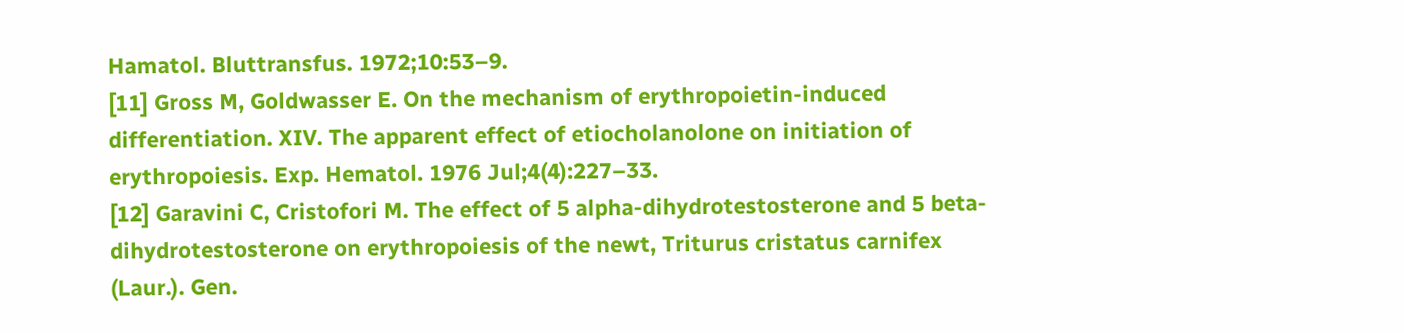Hamatol. Bluttransfus. 1972;10:53–9.
[11] Gross M, Goldwasser E. On the mechanism of erythropoietin-induced differentiation. XIV. The apparent effect of etiocholanolone on initiation of erythropoiesis. Exp. Hematol. 1976 Jul;4(4):227–33.
[12] Garavini C, Cristofori M. The effect of 5 alpha-dihydrotestosterone and 5 beta-dihydrotestosterone on erythropoiesis of the newt, Triturus cristatus carnifex (Laur.). Gen.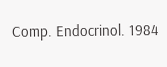Comp. Endocrinol. 1984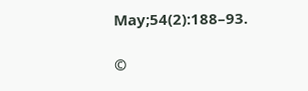May;54(2):188–93.

©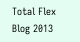Total Flex Blog 2013